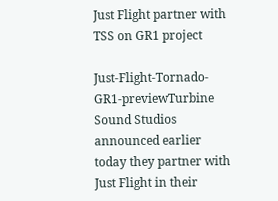Just Flight partner with TSS on GR1 project

Just-Flight-Tornado-GR1-previewTurbine Sound Studios announced earlier today they partner with Just Flight in their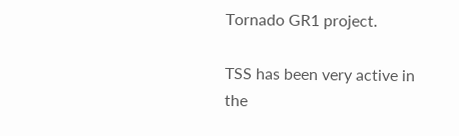Tornado GR1 project.

TSS has been very active in the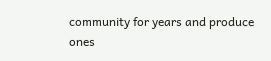community for years and produce ones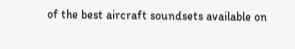of the best aircraft soundsets available on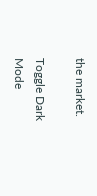the market.

Toggle Dark Mode